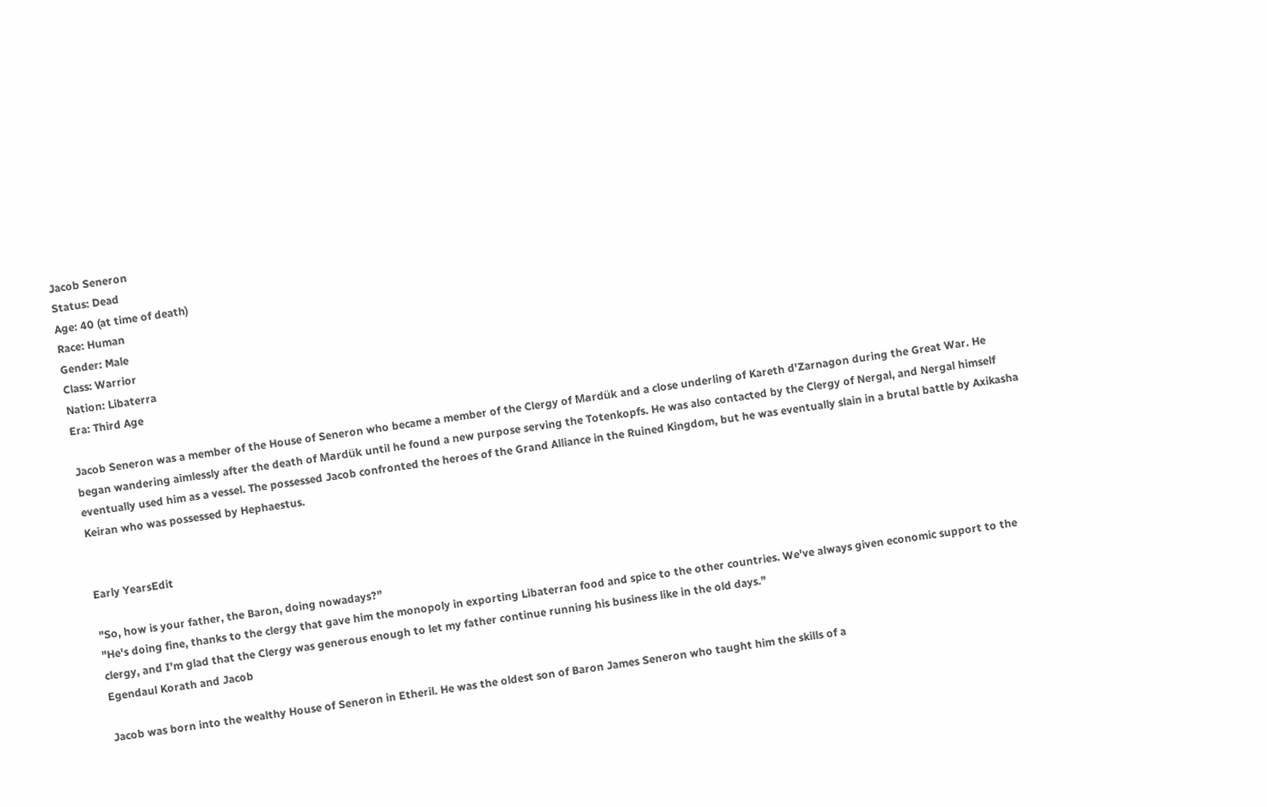Jacob Seneron
Status: Dead
Age: 40 (at time of death)
Race: Human
Gender: Male
Class: Warrior
Nation: Libaterra
Era: Third Age

Jacob Seneron was a member of the House of Seneron who became a member of the Clergy of Mardük and a close underling of Kareth d'Zarnagon during the Great War. He began wandering aimlessly after the death of Mardük until he found a new purpose serving the Totenkopfs. He was also contacted by the Clergy of Nergal, and Nergal himself eventually used him as a vessel. The possessed Jacob confronted the heroes of the Grand Alliance in the Ruined Kingdom, but he was eventually slain in a brutal battle by Axikasha Keiran who was possessed by Hephaestus.


Early YearsEdit

"So, how is your father, the Baron, doing nowadays?"
"He's doing fine, thanks to the clergy that gave him the monopoly in exporting Libaterran food and spice to the other countries. We've always given economic support to the clergy, and I'm glad that the Clergy was generous enough to let my father continue running his business like in the old days."
Egendaul Korath and Jacob

Jacob was born into the wealthy House of Seneron in Etheril. He was the oldest son of Baron James Seneron who taught him the skills of a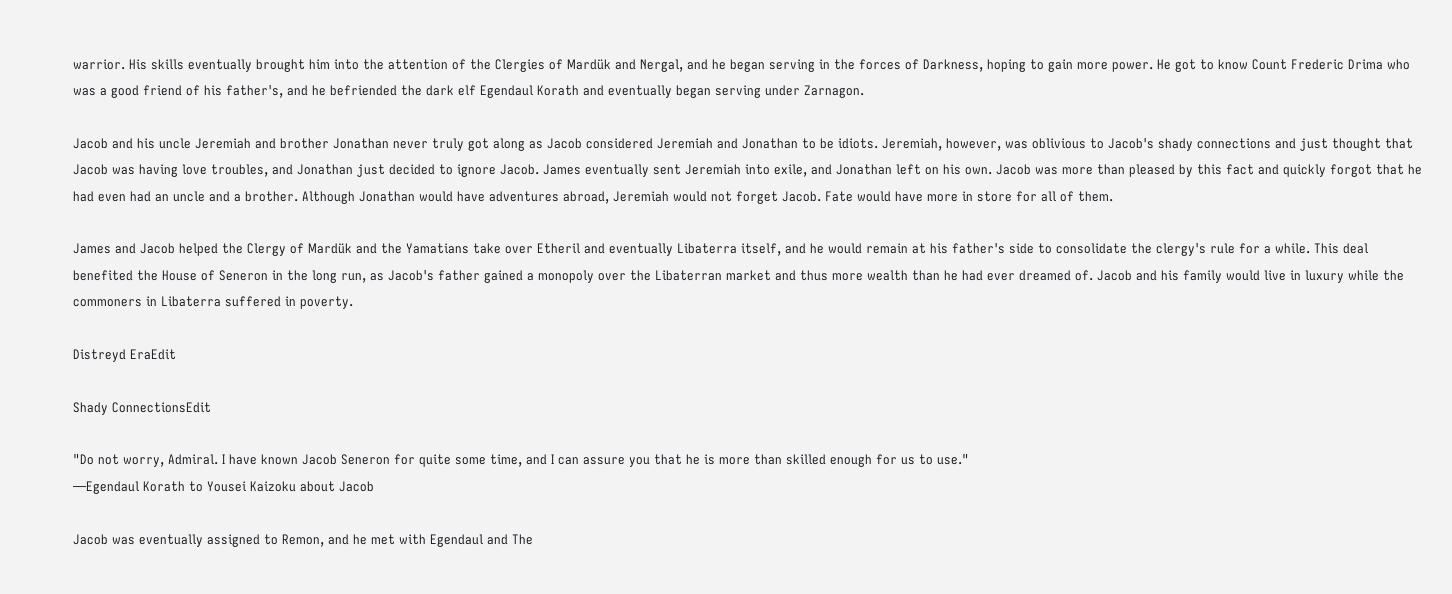warrior. His skills eventually brought him into the attention of the Clergies of Mardük and Nergal, and he began serving in the forces of Darkness, hoping to gain more power. He got to know Count Frederic Drima who was a good friend of his father's, and he befriended the dark elf Egendaul Korath and eventually began serving under Zarnagon.

Jacob and his uncle Jeremiah and brother Jonathan never truly got along as Jacob considered Jeremiah and Jonathan to be idiots. Jeremiah, however, was oblivious to Jacob's shady connections and just thought that Jacob was having love troubles, and Jonathan just decided to ignore Jacob. James eventually sent Jeremiah into exile, and Jonathan left on his own. Jacob was more than pleased by this fact and quickly forgot that he had even had an uncle and a brother. Although Jonathan would have adventures abroad, Jeremiah would not forget Jacob. Fate would have more in store for all of them.

James and Jacob helped the Clergy of Mardük and the Yamatians take over Etheril and eventually Libaterra itself, and he would remain at his father's side to consolidate the clergy's rule for a while. This deal benefited the House of Seneron in the long run, as Jacob's father gained a monopoly over the Libaterran market and thus more wealth than he had ever dreamed of. Jacob and his family would live in luxury while the commoners in Libaterra suffered in poverty.

Distreyd EraEdit

Shady ConnectionsEdit

"Do not worry, Admiral. I have known Jacob Seneron for quite some time, and I can assure you that he is more than skilled enough for us to use."
—Egendaul Korath to Yousei Kaizoku about Jacob

Jacob was eventually assigned to Remon, and he met with Egendaul and The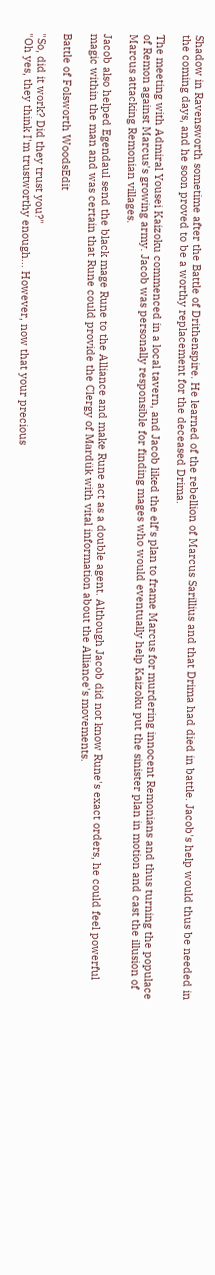Shadow in Ravensworth sometime after the Battle of Drithenspire. He learned of the rebellion of Marcus Sarillius and that Drima had died in battle. Jacob's help would thus be needed in the coming days, and he soon proved to be a worthy replacement for the deceased Drima.

The meeting with Admiral Yousei Kaizoku commenced in a local tavern, and Jacob liked the elf's plan to frame Marcus for murdering innocent Remonians and thus turning the populace of Remon against Marcus's growing army. Jacob was personally responsible for finding mages who would eventually help Kaizoku put the sinister plan in motion and cast the illusion of Marcus attacking Remonian villages.

Jacob also helped Egendaul send the black mage Rune to the Alliance and make Rune act as a double agent. Although Jacob did not know Rune's exact orders, he could feel powerful magic within the man and was certain that Rune could provide the Clergy of Mardük with vital information about the Alliance's movements.

Battle of Folsworth WoodsEdit

"So, did it work? Did they trust you?"
"Oh yes, they think I'm trustworthy enough... However, now that your precious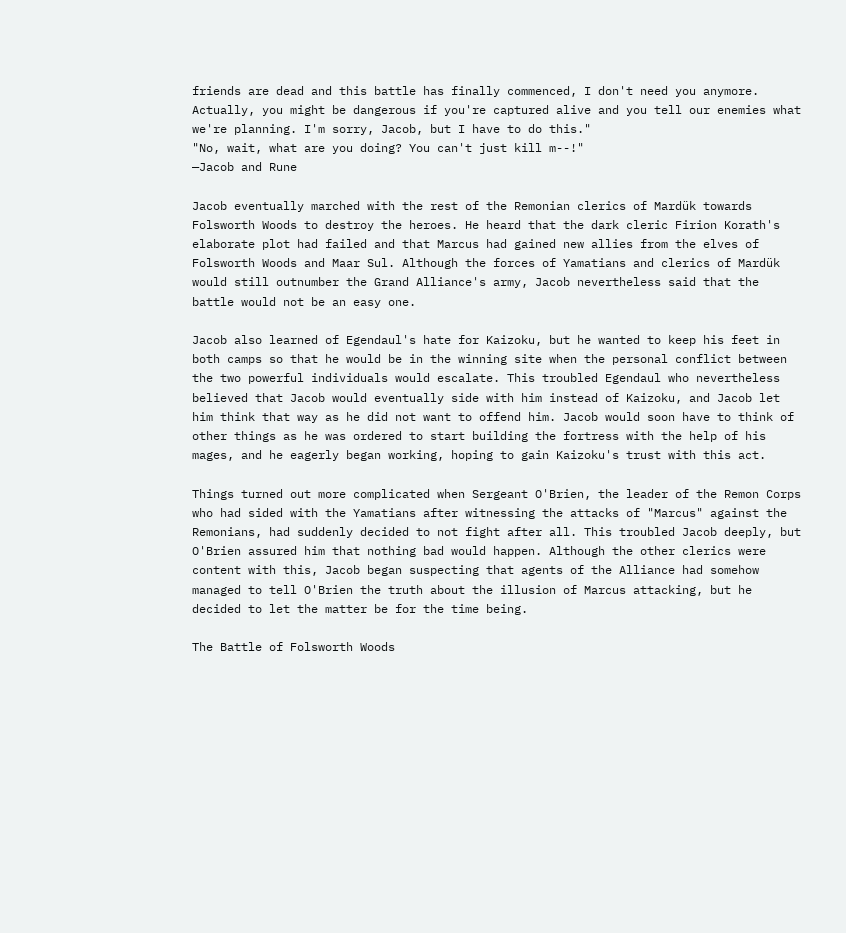friends are dead and this battle has finally commenced, I don't need you anymore. Actually, you might be dangerous if you're captured alive and you tell our enemies what we're planning. I'm sorry, Jacob, but I have to do this."
"No, wait, what are you doing? You can't just kill m--!"
—Jacob and Rune

Jacob eventually marched with the rest of the Remonian clerics of Mardük towards Folsworth Woods to destroy the heroes. He heard that the dark cleric Firion Korath's elaborate plot had failed and that Marcus had gained new allies from the elves of Folsworth Woods and Maar Sul. Although the forces of Yamatians and clerics of Mardük would still outnumber the Grand Alliance's army, Jacob nevertheless said that the battle would not be an easy one.

Jacob also learned of Egendaul's hate for Kaizoku, but he wanted to keep his feet in both camps so that he would be in the winning site when the personal conflict between the two powerful individuals would escalate. This troubled Egendaul who nevertheless believed that Jacob would eventually side with him instead of Kaizoku, and Jacob let him think that way as he did not want to offend him. Jacob would soon have to think of other things as he was ordered to start building the fortress with the help of his mages, and he eagerly began working, hoping to gain Kaizoku's trust with this act.

Things turned out more complicated when Sergeant O'Brien, the leader of the Remon Corps who had sided with the Yamatians after witnessing the attacks of "Marcus" against the Remonians, had suddenly decided to not fight after all. This troubled Jacob deeply, but O'Brien assured him that nothing bad would happen. Although the other clerics were content with this, Jacob began suspecting that agents of the Alliance had somehow managed to tell O'Brien the truth about the illusion of Marcus attacking, but he decided to let the matter be for the time being.

The Battle of Folsworth Woods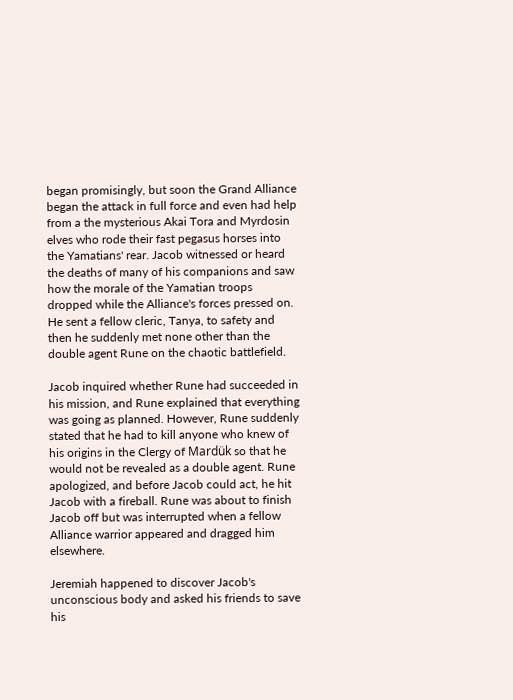began promisingly, but soon the Grand Alliance began the attack in full force and even had help from a the mysterious Akai Tora and Myrdosin elves who rode their fast pegasus horses into the Yamatians' rear. Jacob witnessed or heard the deaths of many of his companions and saw how the morale of the Yamatian troops dropped while the Alliance's forces pressed on. He sent a fellow cleric, Tanya, to safety and then he suddenly met none other than the double agent Rune on the chaotic battlefield.

Jacob inquired whether Rune had succeeded in his mission, and Rune explained that everything was going as planned. However, Rune suddenly stated that he had to kill anyone who knew of his origins in the Clergy of Mardük so that he would not be revealed as a double agent. Rune apologized, and before Jacob could act, he hit Jacob with a fireball. Rune was about to finish Jacob off but was interrupted when a fellow Alliance warrior appeared and dragged him elsewhere.

Jeremiah happened to discover Jacob's unconscious body and asked his friends to save his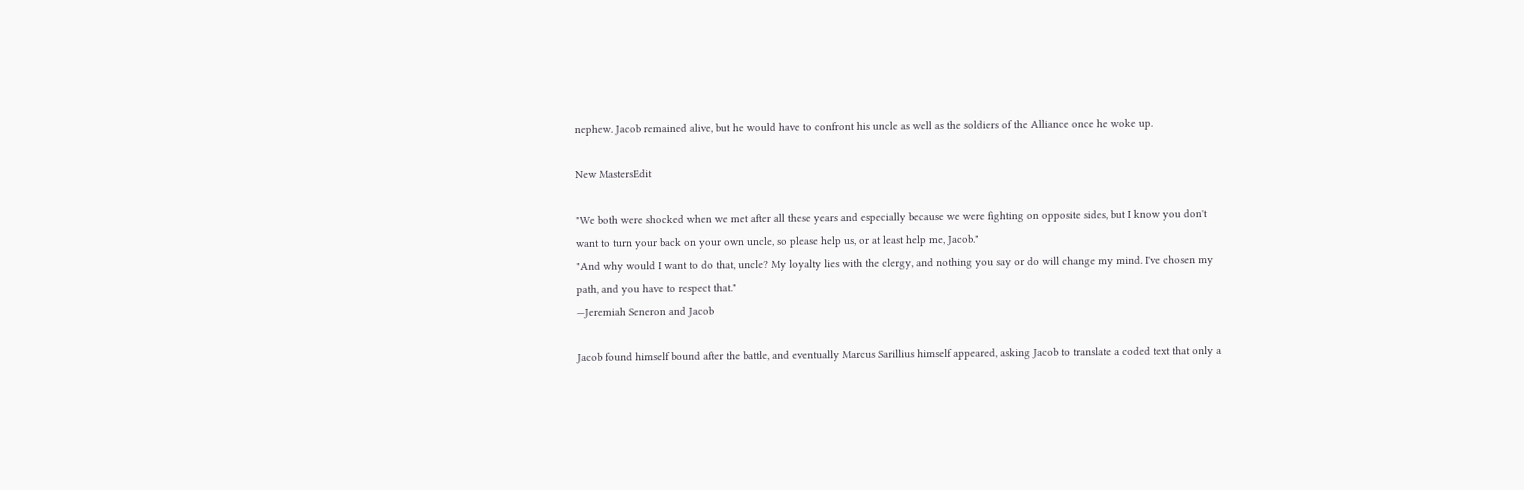nephew. Jacob remained alive, but he would have to confront his uncle as well as the soldiers of the Alliance once he woke up.

New MastersEdit

"We both were shocked when we met after all these years and especially because we were fighting on opposite sides, but I know you don't want to turn your back on your own uncle, so please help us, or at least help me, Jacob."
"And why would I want to do that, uncle? My loyalty lies with the clergy, and nothing you say or do will change my mind. I've chosen my path, and you have to respect that."
—Jeremiah Seneron and Jacob

Jacob found himself bound after the battle, and eventually Marcus Sarillius himself appeared, asking Jacob to translate a coded text that only a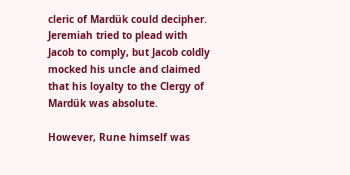cleric of Mardük could decipher. Jeremiah tried to plead with Jacob to comply, but Jacob coldly mocked his uncle and claimed that his loyalty to the Clergy of Mardük was absolute.

However, Rune himself was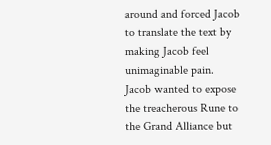around and forced Jacob to translate the text by making Jacob feel unimaginable pain. Jacob wanted to expose the treacherous Rune to the Grand Alliance but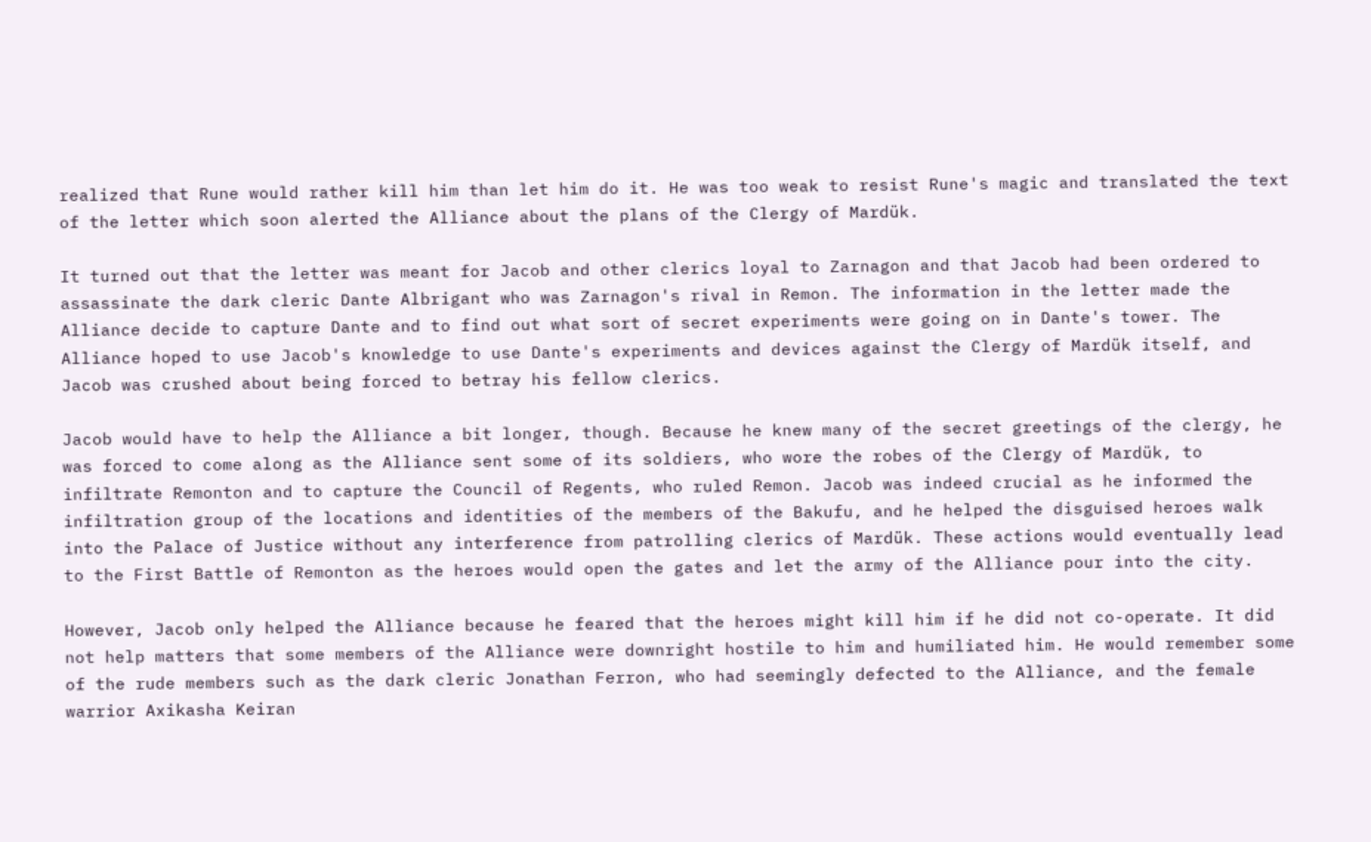realized that Rune would rather kill him than let him do it. He was too weak to resist Rune's magic and translated the text of the letter which soon alerted the Alliance about the plans of the Clergy of Mardük.

It turned out that the letter was meant for Jacob and other clerics loyal to Zarnagon and that Jacob had been ordered to assassinate the dark cleric Dante Albrigant who was Zarnagon's rival in Remon. The information in the letter made the Alliance decide to capture Dante and to find out what sort of secret experiments were going on in Dante's tower. The Alliance hoped to use Jacob's knowledge to use Dante's experiments and devices against the Clergy of Mardük itself, and Jacob was crushed about being forced to betray his fellow clerics.

Jacob would have to help the Alliance a bit longer, though. Because he knew many of the secret greetings of the clergy, he was forced to come along as the Alliance sent some of its soldiers, who wore the robes of the Clergy of Mardük, to infiltrate Remonton and to capture the Council of Regents, who ruled Remon. Jacob was indeed crucial as he informed the infiltration group of the locations and identities of the members of the Bakufu, and he helped the disguised heroes walk into the Palace of Justice without any interference from patrolling clerics of Mardük. These actions would eventually lead to the First Battle of Remonton as the heroes would open the gates and let the army of the Alliance pour into the city.

However, Jacob only helped the Alliance because he feared that the heroes might kill him if he did not co-operate. It did not help matters that some members of the Alliance were downright hostile to him and humiliated him. He would remember some of the rude members such as the dark cleric Jonathan Ferron, who had seemingly defected to the Alliance, and the female warrior Axikasha Keiran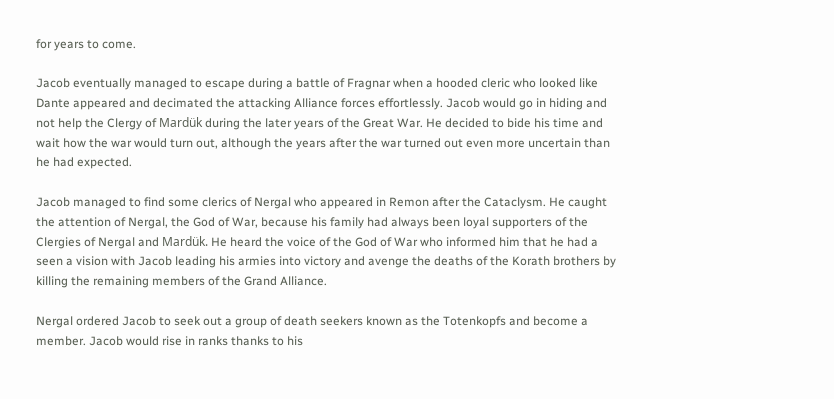for years to come.

Jacob eventually managed to escape during a battle of Fragnar when a hooded cleric who looked like Dante appeared and decimated the attacking Alliance forces effortlessly. Jacob would go in hiding and not help the Clergy of Mardük during the later years of the Great War. He decided to bide his time and wait how the war would turn out, although the years after the war turned out even more uncertain than he had expected.

Jacob managed to find some clerics of Nergal who appeared in Remon after the Cataclysm. He caught the attention of Nergal, the God of War, because his family had always been loyal supporters of the Clergies of Nergal and Mardük. He heard the voice of the God of War who informed him that he had a seen a vision with Jacob leading his armies into victory and avenge the deaths of the Korath brothers by killing the remaining members of the Grand Alliance.

Nergal ordered Jacob to seek out a group of death seekers known as the Totenkopfs and become a member. Jacob would rise in ranks thanks to his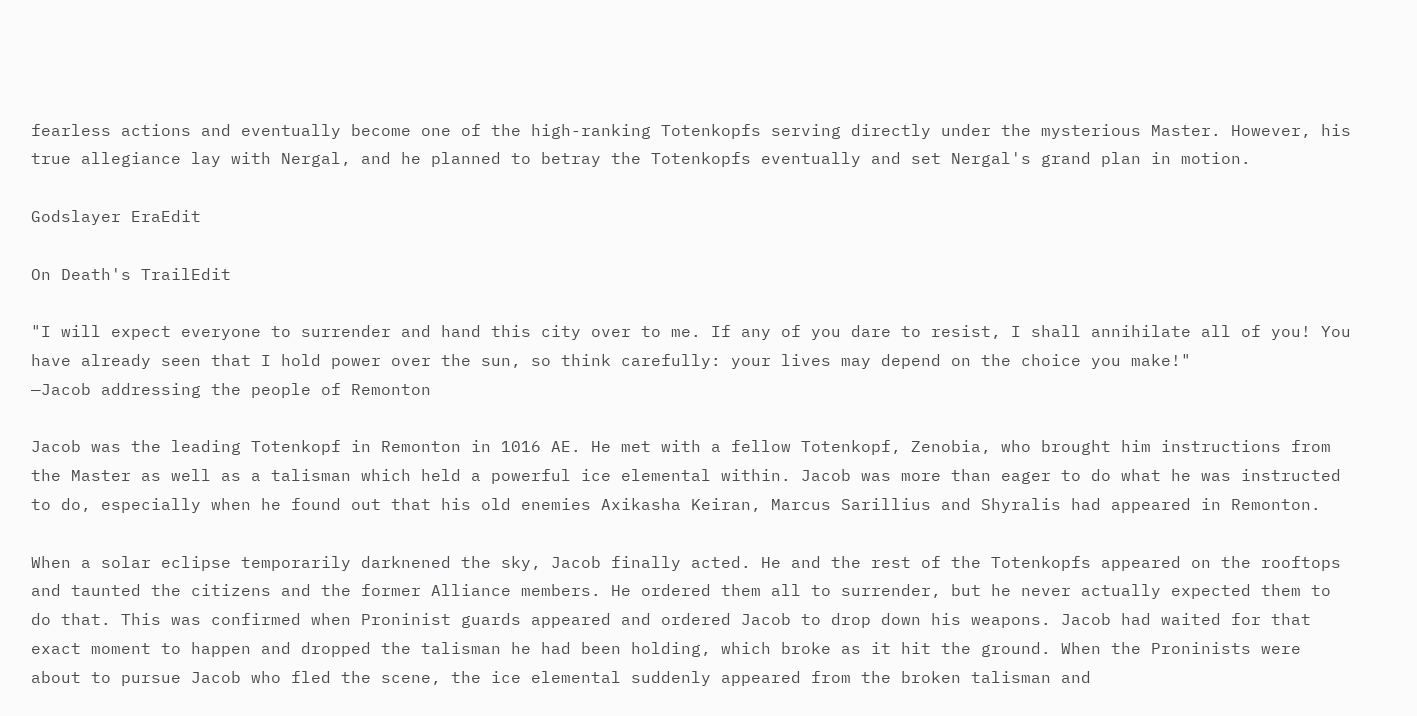fearless actions and eventually become one of the high-ranking Totenkopfs serving directly under the mysterious Master. However, his true allegiance lay with Nergal, and he planned to betray the Totenkopfs eventually and set Nergal's grand plan in motion.

Godslayer EraEdit

On Death's TrailEdit

"I will expect everyone to surrender and hand this city over to me. If any of you dare to resist, I shall annihilate all of you! You have already seen that I hold power over the sun, so think carefully: your lives may depend on the choice you make!"
—Jacob addressing the people of Remonton

Jacob was the leading Totenkopf in Remonton in 1016 AE. He met with a fellow Totenkopf, Zenobia, who brought him instructions from the Master as well as a talisman which held a powerful ice elemental within. Jacob was more than eager to do what he was instructed to do, especially when he found out that his old enemies Axikasha Keiran, Marcus Sarillius and Shyralis had appeared in Remonton.

When a solar eclipse temporarily darknened the sky, Jacob finally acted. He and the rest of the Totenkopfs appeared on the rooftops and taunted the citizens and the former Alliance members. He ordered them all to surrender, but he never actually expected them to do that. This was confirmed when Proninist guards appeared and ordered Jacob to drop down his weapons. Jacob had waited for that exact moment to happen and dropped the talisman he had been holding, which broke as it hit the ground. When the Proninists were about to pursue Jacob who fled the scene, the ice elemental suddenly appeared from the broken talisman and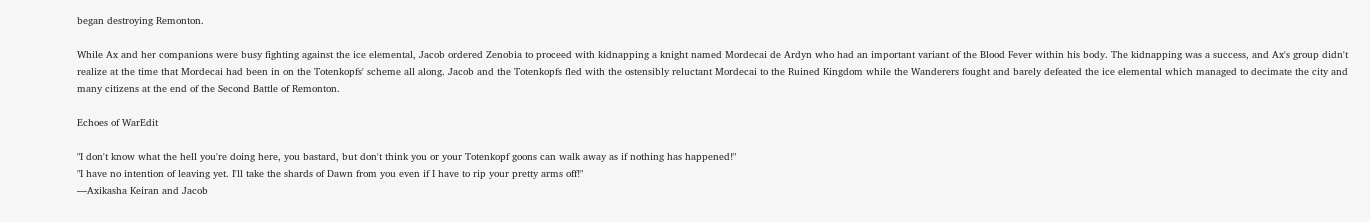began destroying Remonton.

While Ax and her companions were busy fighting against the ice elemental, Jacob ordered Zenobia to proceed with kidnapping a knight named Mordecai de Ardyn who had an important variant of the Blood Fever within his body. The kidnapping was a success, and Ax's group didn't realize at the time that Mordecai had been in on the Totenkopfs' scheme all along. Jacob and the Totenkopfs fled with the ostensibly reluctant Mordecai to the Ruined Kingdom while the Wanderers fought and barely defeated the ice elemental which managed to decimate the city and many citizens at the end of the Second Battle of Remonton.

Echoes of WarEdit

"I don't know what the hell you're doing here, you bastard, but don't think you or your Totenkopf goons can walk away as if nothing has happened!"
"I have no intention of leaving yet. I'll take the shards of Dawn from you even if I have to rip your pretty arms off!"
—Axikasha Keiran and Jacob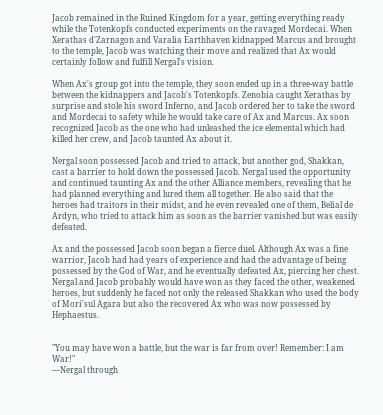Jacob remained in the Ruined Kingdom for a year, getting everything ready while the Totenkopfs conducted experiments on the ravaged Mordecai. When Xerathas d'Zarnagon and Varalia Earthhaven kidnapped Marcus and brought to the temple, Jacob was watching their move and realized that Ax would certainly follow and fulfill Nergal's vision.

When Ax's group got into the temple, they soon ended up in a three-way battle between the kidnappers and Jacob's Totenkopfs. Zenobia caught Xerathas by surprise and stole his sword Inferno, and Jacob ordered her to take the sword and Mordecai to safety while he would take care of Ax and Marcus. Ax soon recognized Jacob as the one who had unleashed the ice elemental which had killed her crew, and Jacob taunted Ax about it.

Nergal soon possessed Jacob and tried to attack, but another god, Shakkan, cast a barrier to hold down the possessed Jacob. Nergal used the opportunity and continued taunting Ax and the other Alliance members, revealing that he had planned everything and lured them all together. He also said that the heroes had traitors in their midst, and he even revealed one of them, Belial de Ardyn, who tried to attack him as soon as the barrier vanished but was easily defeated.

Ax and the possessed Jacob soon began a fierce duel. Although Ax was a fine warrior, Jacob had had years of experience and had the advantage of being possessed by the God of War, and he eventually defeated Ax, piercing her chest. Nergal and Jacob probably would have won as they faced the other, weakened heroes, but suddenly he faced not only the released Shakkan who used the body of Mori'sul Agara but also the recovered Ax who was now possessed by Hephaestus.


"You may have won a battle, but the war is far from over! Remember: I am War!"
—Nergal through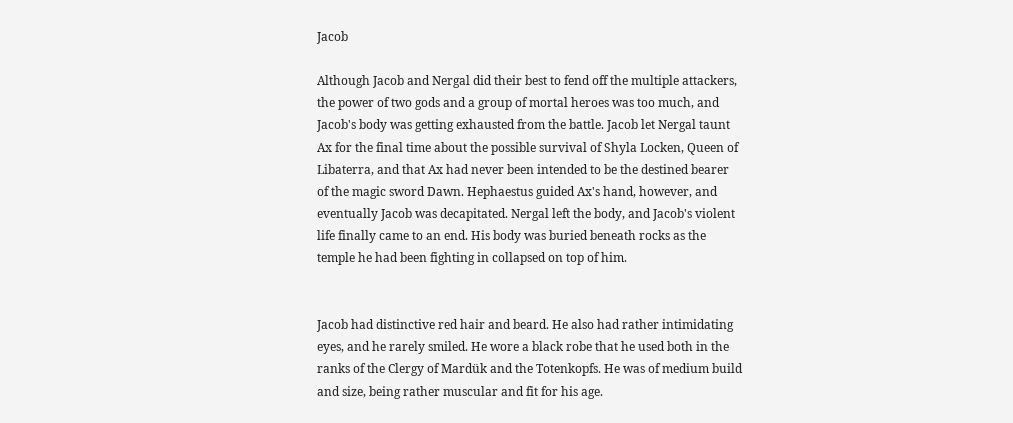Jacob

Although Jacob and Nergal did their best to fend off the multiple attackers, the power of two gods and a group of mortal heroes was too much, and Jacob's body was getting exhausted from the battle. Jacob let Nergal taunt Ax for the final time about the possible survival of Shyla Locken, Queen of Libaterra, and that Ax had never been intended to be the destined bearer of the magic sword Dawn. Hephaestus guided Ax's hand, however, and eventually Jacob was decapitated. Nergal left the body, and Jacob's violent life finally came to an end. His body was buried beneath rocks as the temple he had been fighting in collapsed on top of him.


Jacob had distinctive red hair and beard. He also had rather intimidating eyes, and he rarely smiled. He wore a black robe that he used both in the ranks of the Clergy of Mardük and the Totenkopfs. He was of medium build and size, being rather muscular and fit for his age.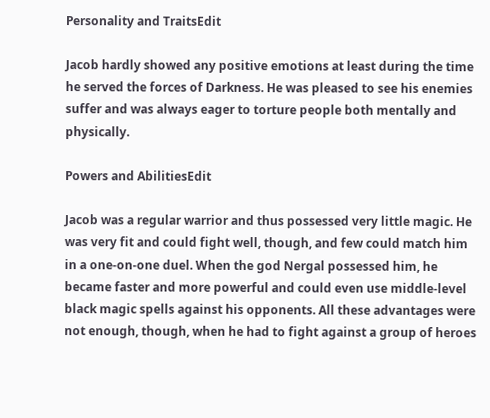Personality and TraitsEdit

Jacob hardly showed any positive emotions at least during the time he served the forces of Darkness. He was pleased to see his enemies suffer and was always eager to torture people both mentally and physically.

Powers and AbilitiesEdit

Jacob was a regular warrior and thus possessed very little magic. He was very fit and could fight well, though, and few could match him in a one-on-one duel. When the god Nergal possessed him, he became faster and more powerful and could even use middle-level black magic spells against his opponents. All these advantages were not enough, though, when he had to fight against a group of heroes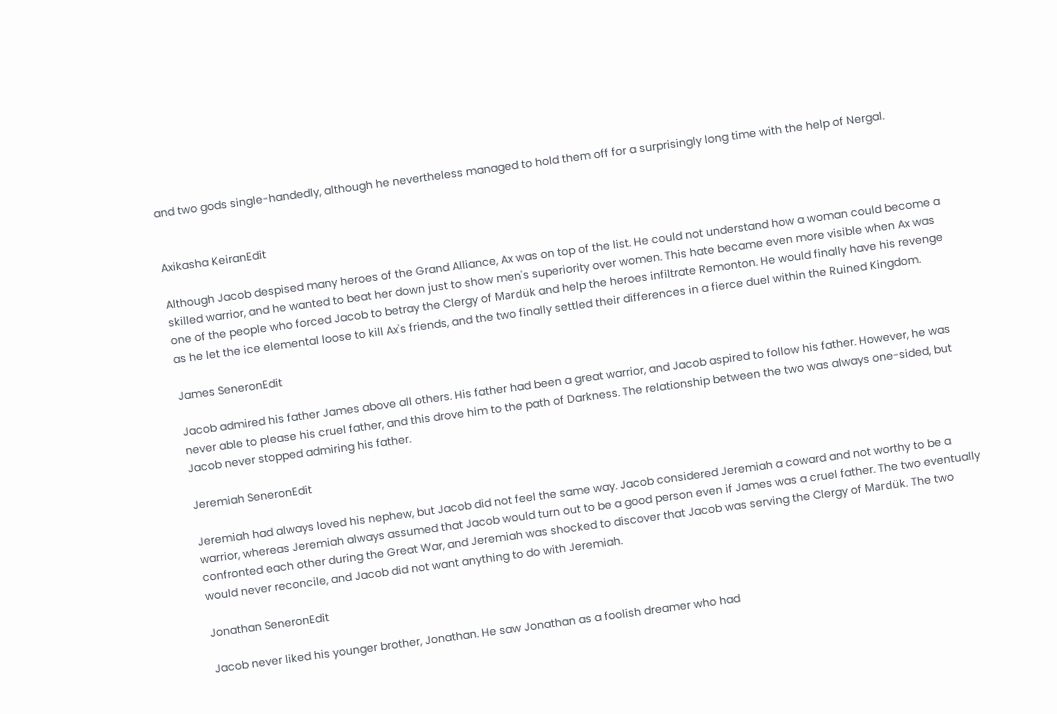and two gods single-handedly, although he nevertheless managed to hold them off for a surprisingly long time with the help of Nergal.


Axikasha KeiranEdit

Although Jacob despised many heroes of the Grand Alliance, Ax was on top of the list. He could not understand how a woman could become a skilled warrior, and he wanted to beat her down just to show men's superiority over women. This hate became even more visible when Ax was one of the people who forced Jacob to betray the Clergy of Mardük and help the heroes infiltrate Remonton. He would finally have his revenge as he let the ice elemental loose to kill Ax's friends, and the two finally settled their differences in a fierce duel within the Ruined Kingdom.

James SeneronEdit

Jacob admired his father James above all others. His father had been a great warrior, and Jacob aspired to follow his father. However, he was never able to please his cruel father, and this drove him to the path of Darkness. The relationship between the two was always one-sided, but Jacob never stopped admiring his father.

Jeremiah SeneronEdit

Jeremiah had always loved his nephew, but Jacob did not feel the same way. Jacob considered Jeremiah a coward and not worthy to be a warrior, whereas Jeremiah always assumed that Jacob would turn out to be a good person even if James was a cruel father. The two eventually confronted each other during the Great War, and Jeremiah was shocked to discover that Jacob was serving the Clergy of Mardük. The two would never reconcile, and Jacob did not want anything to do with Jeremiah.

Jonathan SeneronEdit

Jacob never liked his younger brother, Jonathan. He saw Jonathan as a foolish dreamer who had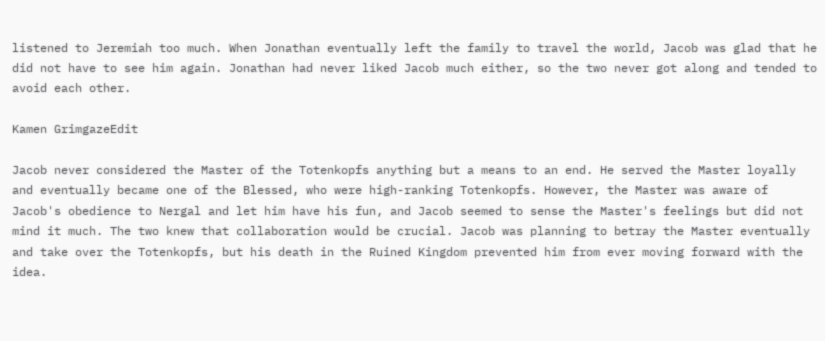listened to Jeremiah too much. When Jonathan eventually left the family to travel the world, Jacob was glad that he did not have to see him again. Jonathan had never liked Jacob much either, so the two never got along and tended to avoid each other.

Kamen GrimgazeEdit

Jacob never considered the Master of the Totenkopfs anything but a means to an end. He served the Master loyally and eventually became one of the Blessed, who were high-ranking Totenkopfs. However, the Master was aware of Jacob's obedience to Nergal and let him have his fun, and Jacob seemed to sense the Master's feelings but did not mind it much. The two knew that collaboration would be crucial. Jacob was planning to betray the Master eventually and take over the Totenkopfs, but his death in the Ruined Kingdom prevented him from ever moving forward with the idea.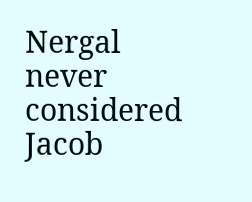Nergal never considered Jacob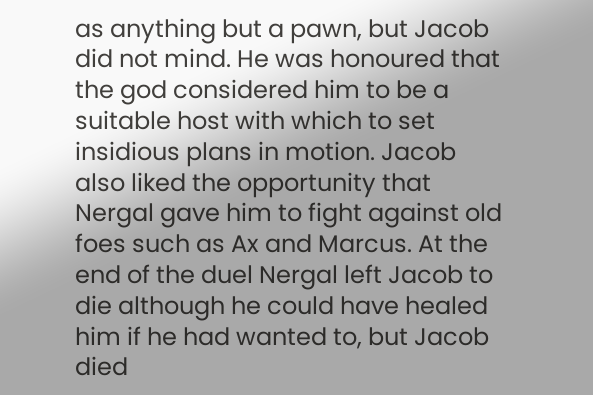as anything but a pawn, but Jacob did not mind. He was honoured that the god considered him to be a suitable host with which to set insidious plans in motion. Jacob also liked the opportunity that Nergal gave him to fight against old foes such as Ax and Marcus. At the end of the duel Nergal left Jacob to die although he could have healed him if he had wanted to, but Jacob died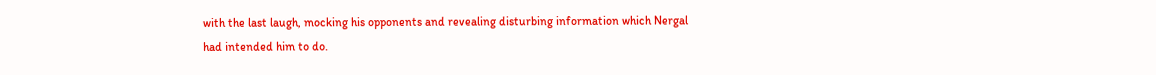with the last laugh, mocking his opponents and revealing disturbing information which Nergal had intended him to do.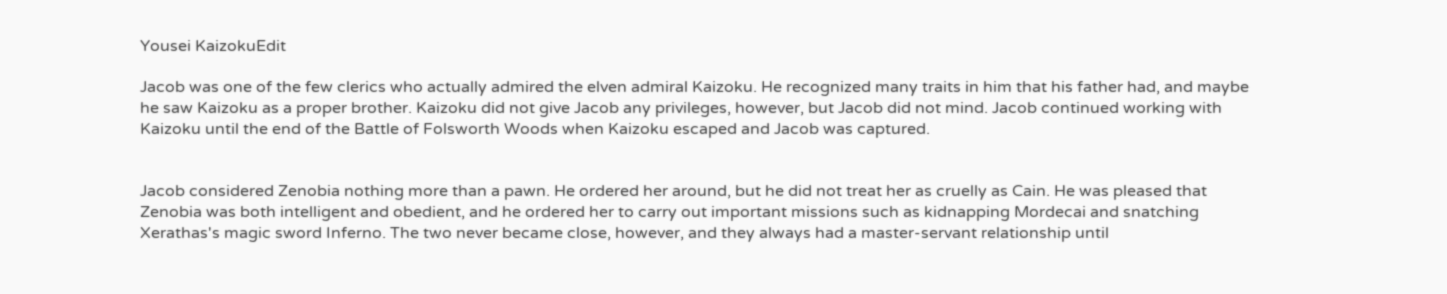Yousei KaizokuEdit

Jacob was one of the few clerics who actually admired the elven admiral Kaizoku. He recognized many traits in him that his father had, and maybe he saw Kaizoku as a proper brother. Kaizoku did not give Jacob any privileges, however, but Jacob did not mind. Jacob continued working with Kaizoku until the end of the Battle of Folsworth Woods when Kaizoku escaped and Jacob was captured.


Jacob considered Zenobia nothing more than a pawn. He ordered her around, but he did not treat her as cruelly as Cain. He was pleased that Zenobia was both intelligent and obedient, and he ordered her to carry out important missions such as kidnapping Mordecai and snatching Xerathas's magic sword Inferno. The two never became close, however, and they always had a master-servant relationship until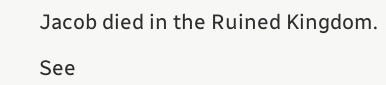Jacob died in the Ruined Kingdom.

See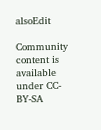alsoEdit

Community content is available under CC-BY-SA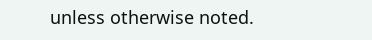unless otherwise noted.